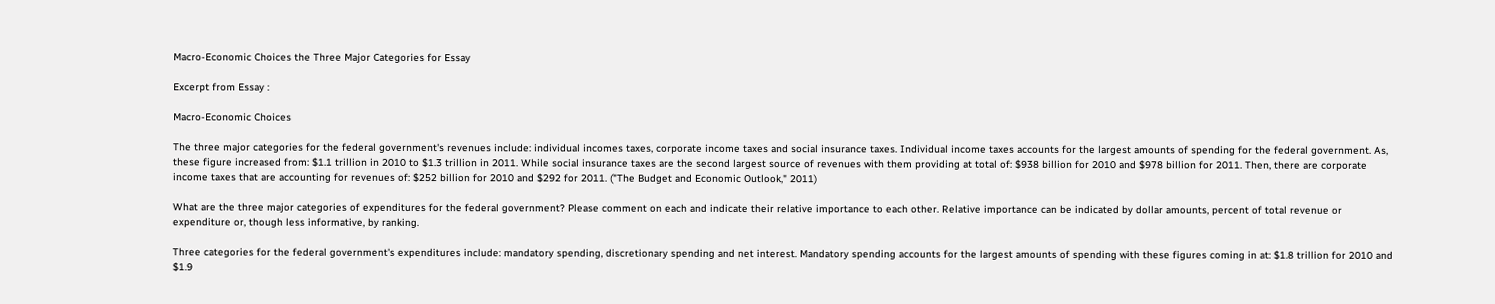Macro-Economic Choices the Three Major Categories for Essay

Excerpt from Essay :

Macro-Economic Choices

The three major categories for the federal government's revenues include: individual incomes taxes, corporate income taxes and social insurance taxes. Individual income taxes accounts for the largest amounts of spending for the federal government. As, these figure increased from: $1.1 trillion in 2010 to $1.3 trillion in 2011. While social insurance taxes are the second largest source of revenues with them providing at total of: $938 billion for 2010 and $978 billion for 2011. Then, there are corporate income taxes that are accounting for revenues of: $252 billion for 2010 and $292 for 2011. ("The Budget and Economic Outlook," 2011)

What are the three major categories of expenditures for the federal government? Please comment on each and indicate their relative importance to each other. Relative importance can be indicated by dollar amounts, percent of total revenue or expenditure or, though less informative, by ranking.

Three categories for the federal government's expenditures include: mandatory spending, discretionary spending and net interest. Mandatory spending accounts for the largest amounts of spending with these figures coming in at: $1.8 trillion for 2010 and $1.9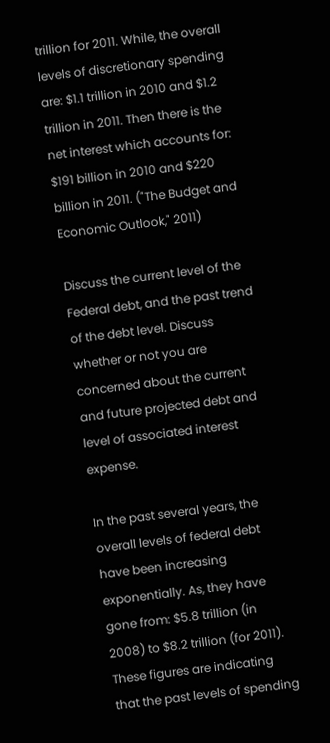trillion for 2011. While, the overall levels of discretionary spending are: $1.1 trillion in 2010 and $1.2 trillion in 2011. Then there is the net interest which accounts for: $191 billion in 2010 and $220 billion in 2011. ("The Budget and Economic Outlook," 2011)

Discuss the current level of the Federal debt, and the past trend of the debt level. Discuss whether or not you are concerned about the current and future projected debt and level of associated interest expense.

In the past several years, the overall levels of federal debt have been increasing exponentially. As, they have gone from: $5.8 trillion (in 2008) to $8.2 trillion (for 2011). These figures are indicating that the past levels of spending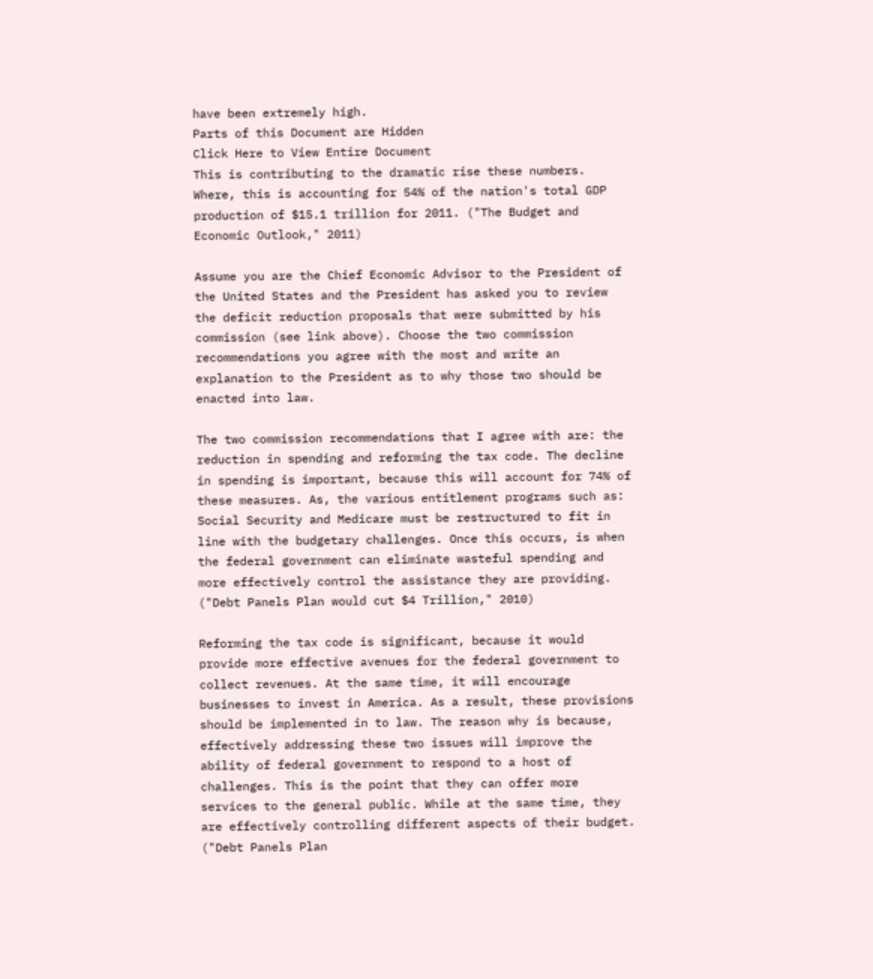have been extremely high.
Parts of this Document are Hidden
Click Here to View Entire Document
This is contributing to the dramatic rise these numbers. Where, this is accounting for 54% of the nation's total GDP production of $15.1 trillion for 2011. ("The Budget and Economic Outlook," 2011)

Assume you are the Chief Economic Advisor to the President of the United States and the President has asked you to review the deficit reduction proposals that were submitted by his commission (see link above). Choose the two commission recommendations you agree with the most and write an explanation to the President as to why those two should be enacted into law.

The two commission recommendations that I agree with are: the reduction in spending and reforming the tax code. The decline in spending is important, because this will account for 74% of these measures. As, the various entitlement programs such as: Social Security and Medicare must be restructured to fit in line with the budgetary challenges. Once this occurs, is when the federal government can eliminate wasteful spending and more effectively control the assistance they are providing. ("Debt Panels Plan would cut $4 Trillion," 2010)

Reforming the tax code is significant, because it would provide more effective avenues for the federal government to collect revenues. At the same time, it will encourage businesses to invest in America. As a result, these provisions should be implemented in to law. The reason why is because, effectively addressing these two issues will improve the ability of federal government to respond to a host of challenges. This is the point that they can offer more services to the general public. While at the same time, they are effectively controlling different aspects of their budget. ("Debt Panels Plan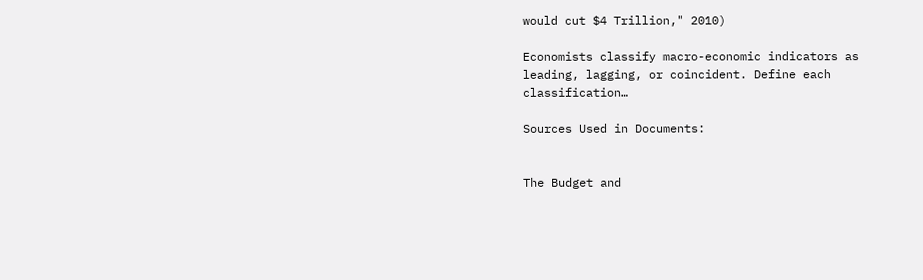would cut $4 Trillion," 2010)

Economists classify macro-economic indicators as leading, lagging, or coincident. Define each classification…

Sources Used in Documents:


The Budget and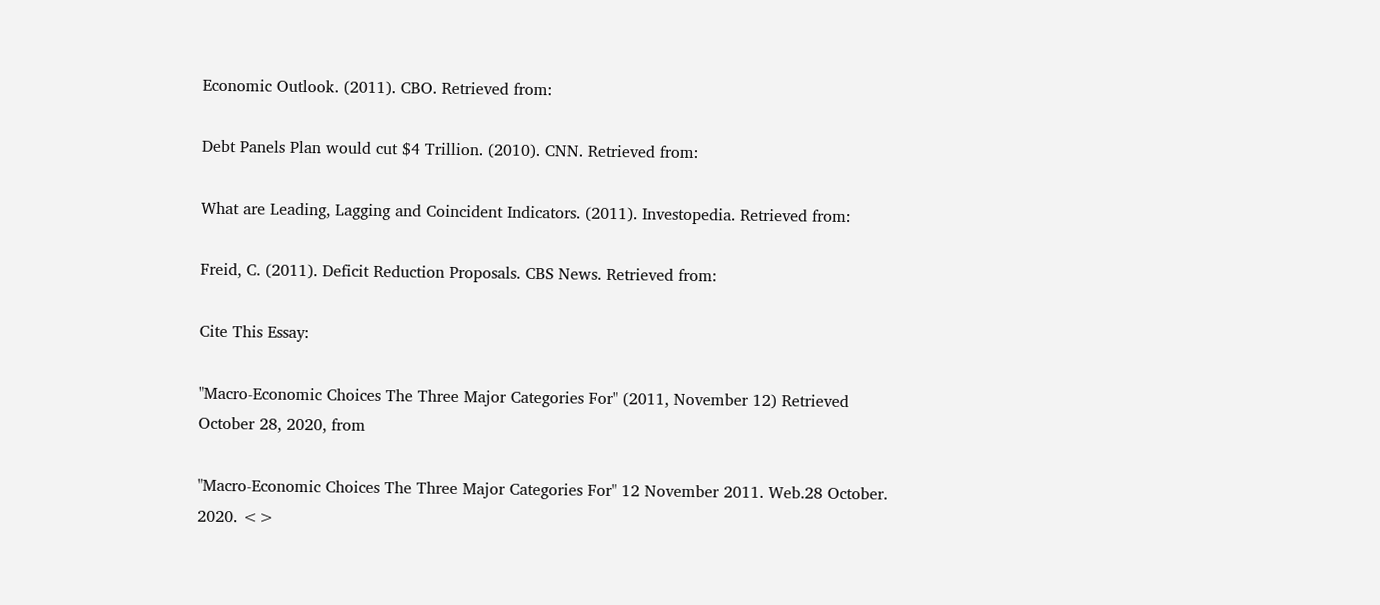Economic Outlook. (2011). CBO. Retrieved from:

Debt Panels Plan would cut $4 Trillion. (2010). CNN. Retrieved from:

What are Leading, Lagging and Coincident Indicators. (2011). Investopedia. Retrieved from:

Freid, C. (2011). Deficit Reduction Proposals. CBS News. Retrieved from:

Cite This Essay:

"Macro-Economic Choices The Three Major Categories For" (2011, November 12) Retrieved October 28, 2020, from

"Macro-Economic Choices The Three Major Categories For" 12 November 2011. Web.28 October. 2020. <>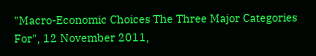"Macro-Economic Choices The Three Major Categories For", 12 November 2011,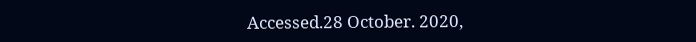Accessed.28 October. 2020,